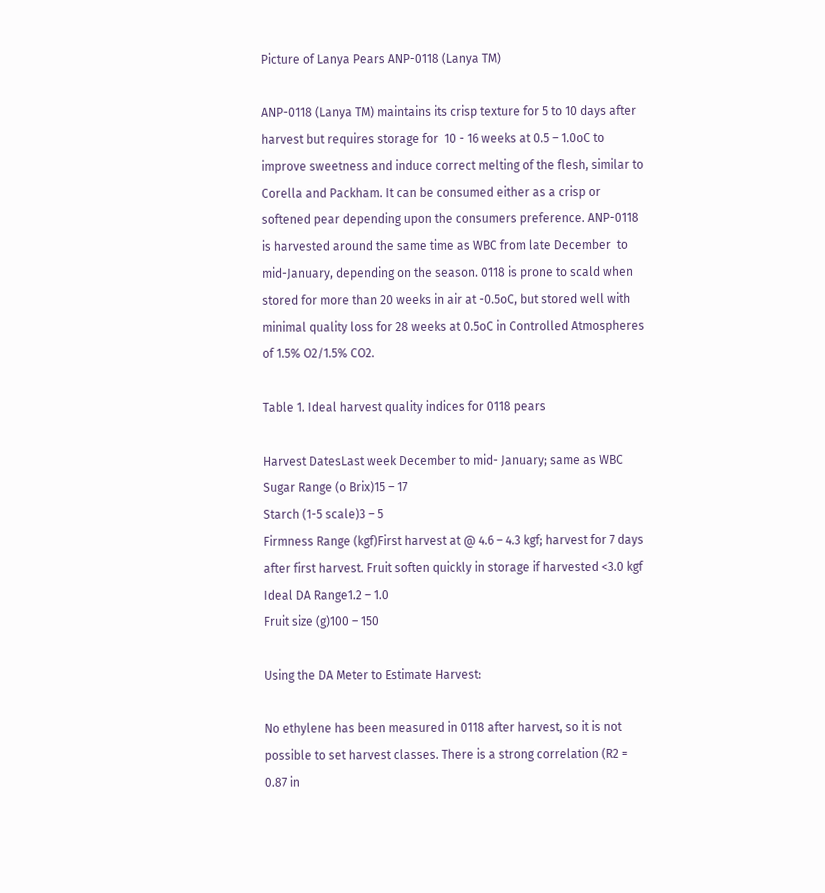Picture of Lanya Pears ANP-0118 (Lanya TM)

ANP-0118 (Lanya TM) maintains its crisp texture for 5 to 10 days after harvest but requires storage for  10 - 16 weeks at 0.5 – 1.0oC to improve sweetness and induce correct melting of the flesh, similar to Corella and Packham. It can be consumed either as a crisp or softened pear depending upon the consumers preference. ANP-0118 is harvested around the same time as WBC from late December  to mid-January, depending on the season. 0118 is prone to scald when stored for more than 20 weeks in air at -0.5oC, but stored well with minimal quality loss for 28 weeks at 0.5oC in Controlled Atmospheres of 1.5% O2/1.5% CO2.

Table 1. Ideal harvest quality indices for 0118 pears

Harvest DatesLast week December to mid- January; same as WBC
Sugar Range (o Brix)15 – 17
Starch (1-5 scale)3 – 5
Firmness Range (kgf)First harvest at @ 4.6 – 4.3 kgf; harvest for 7 days after first harvest. Fruit soften quickly in storage if harvested <3.0 kgf
Ideal DA Range1.2 – 1.0
Fruit size (g)100 – 150

Using the DA Meter to Estimate Harvest:

No ethylene has been measured in 0118 after harvest, so it is not possible to set harvest classes. There is a strong correlation (R2 = 0.87 in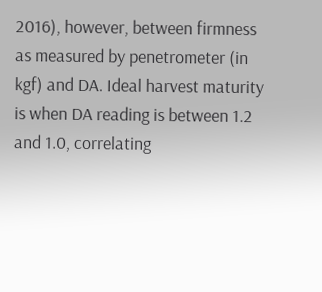2016), however, between firmness as measured by penetrometer (in kgf) and DA. Ideal harvest maturity is when DA reading is between 1.2 and 1.0, correlating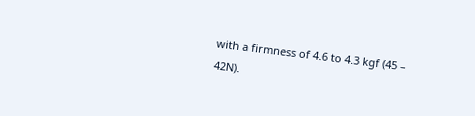with a firmness of 4.6 to 4.3 kgf (45 – 42N).